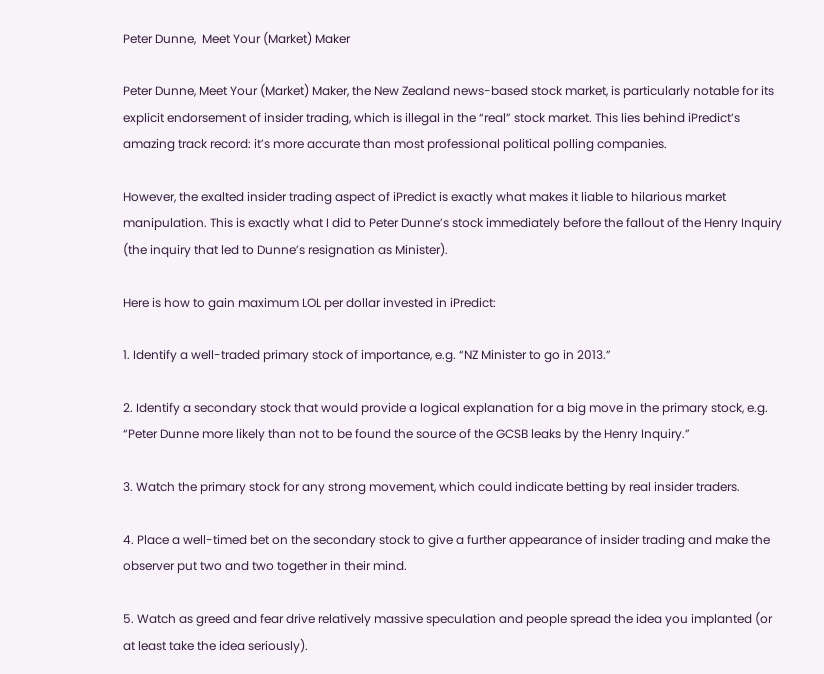Peter Dunne,  Meet Your (Market) Maker

Peter Dunne, Meet Your (Market) Maker, the New Zealand news-based stock market, is particularly notable for its explicit endorsement of insider trading, which is illegal in the “real” stock market. This lies behind iPredict’s amazing track record: it’s more accurate than most professional political polling companies.

However, the exalted insider trading aspect of iPredict is exactly what makes it liable to hilarious market manipulation. This is exactly what I did to Peter Dunne’s stock immediately before the fallout of the Henry Inquiry (the inquiry that led to Dunne’s resignation as Minister).

Here is how to gain maximum LOL per dollar invested in iPredict:

1. Identify a well-traded primary stock of importance, e.g. “NZ Minister to go in 2013.”

2. Identify a secondary stock that would provide a logical explanation for a big move in the primary stock, e.g. “Peter Dunne more likely than not to be found the source of the GCSB leaks by the Henry Inquiry.”

3. Watch the primary stock for any strong movement, which could indicate betting by real insider traders.

4. Place a well-timed bet on the secondary stock to give a further appearance of insider trading and make the observer put two and two together in their mind.

5. Watch as greed and fear drive relatively massive speculation and people spread the idea you implanted (or at least take the idea seriously).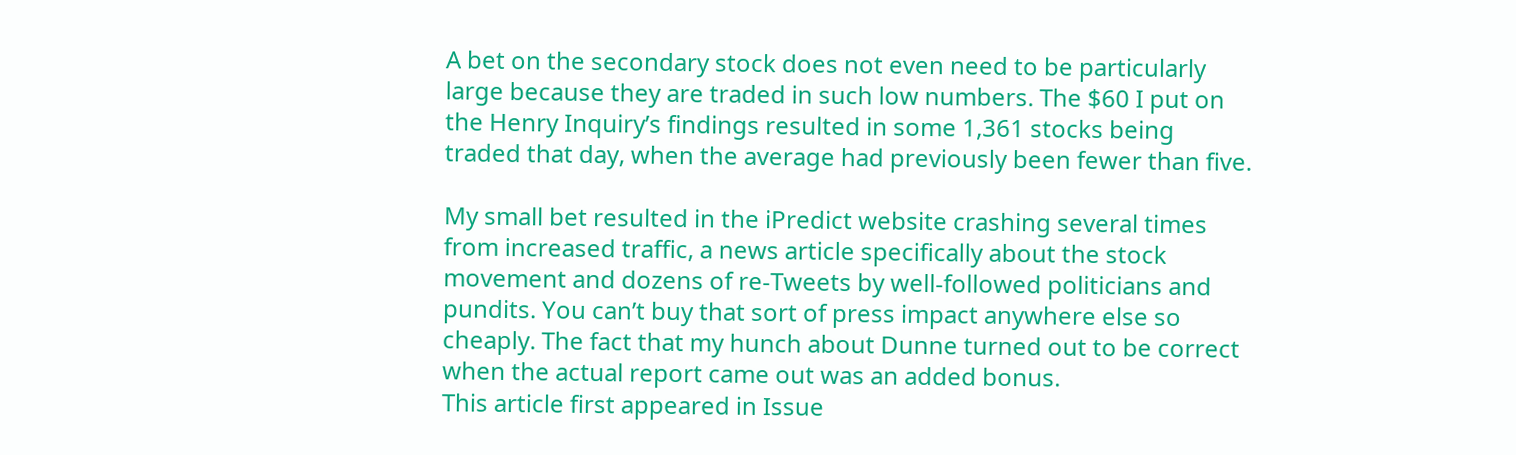A bet on the secondary stock does not even need to be particularly large because they are traded in such low numbers. The $60 I put on the Henry Inquiry’s findings resulted in some 1,361 stocks being traded that day, when the average had previously been fewer than five.

My small bet resulted in the iPredict website crashing several times from increased traffic, a news article specifically about the stock movement and dozens of re-Tweets by well-followed politicians and pundits. You can’t buy that sort of press impact anywhere else so cheaply. The fact that my hunch about Dunne turned out to be correct when the actual report came out was an added bonus.
This article first appeared in Issue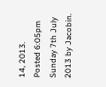14, 2013.
Posted 6:05pm Sunday 7th July 2013 by Jacobin.